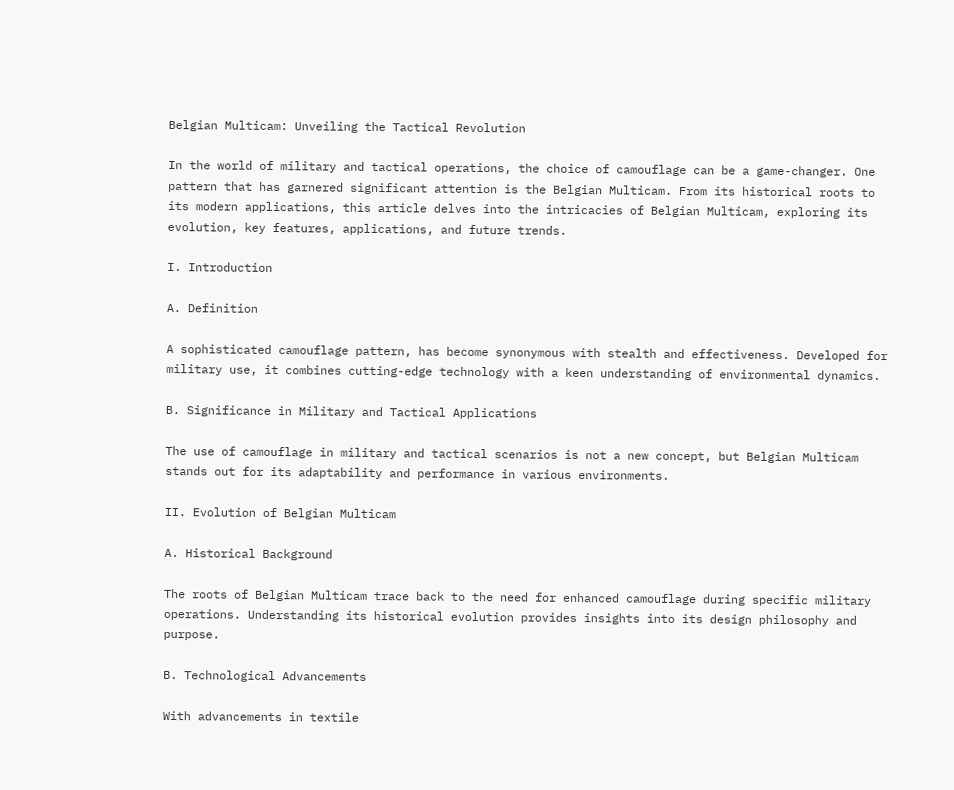Belgian Multicam: Unveiling the Tactical Revolution

In the world of military and tactical operations, the choice of camouflage can be a game-changer. One pattern that has garnered significant attention is the Belgian Multicam. From its historical roots to its modern applications, this article delves into the intricacies of Belgian Multicam, exploring its evolution, key features, applications, and future trends.

I. Introduction

A. Definition

A sophisticated camouflage pattern, has become synonymous with stealth and effectiveness. Developed for military use, it combines cutting-edge technology with a keen understanding of environmental dynamics.

B. Significance in Military and Tactical Applications

The use of camouflage in military and tactical scenarios is not a new concept, but Belgian Multicam stands out for its adaptability and performance in various environments.

II. Evolution of Belgian Multicam

A. Historical Background

The roots of Belgian Multicam trace back to the need for enhanced camouflage during specific military operations. Understanding its historical evolution provides insights into its design philosophy and purpose.

B. Technological Advancements

With advancements in textile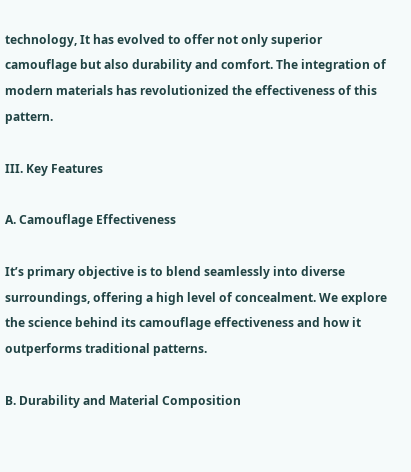technology, It has evolved to offer not only superior camouflage but also durability and comfort. The integration of modern materials has revolutionized the effectiveness of this pattern.

III. Key Features

A. Camouflage Effectiveness

It’s primary objective is to blend seamlessly into diverse surroundings, offering a high level of concealment. We explore the science behind its camouflage effectiveness and how it outperforms traditional patterns.

B. Durability and Material Composition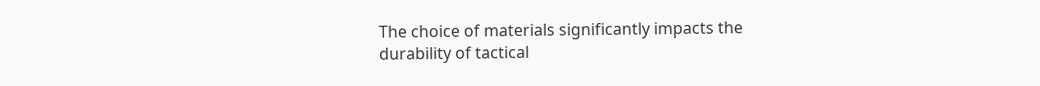The choice of materials significantly impacts the durability of tactical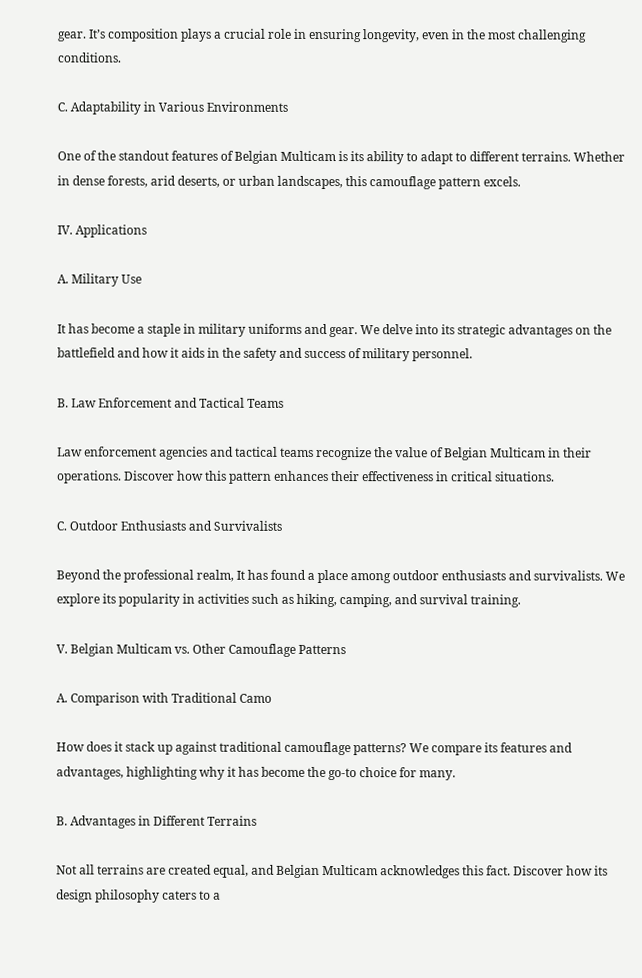gear. It’s composition plays a crucial role in ensuring longevity, even in the most challenging conditions.

C. Adaptability in Various Environments

One of the standout features of Belgian Multicam is its ability to adapt to different terrains. Whether in dense forests, arid deserts, or urban landscapes, this camouflage pattern excels.

IV. Applications

A. Military Use

It has become a staple in military uniforms and gear. We delve into its strategic advantages on the battlefield and how it aids in the safety and success of military personnel.

B. Law Enforcement and Tactical Teams

Law enforcement agencies and tactical teams recognize the value of Belgian Multicam in their operations. Discover how this pattern enhances their effectiveness in critical situations.

C. Outdoor Enthusiasts and Survivalists

Beyond the professional realm, It has found a place among outdoor enthusiasts and survivalists. We explore its popularity in activities such as hiking, camping, and survival training.

V. Belgian Multicam vs. Other Camouflage Patterns

A. Comparison with Traditional Camo

How does it stack up against traditional camouflage patterns? We compare its features and advantages, highlighting why it has become the go-to choice for many.

B. Advantages in Different Terrains

Not all terrains are created equal, and Belgian Multicam acknowledges this fact. Discover how its design philosophy caters to a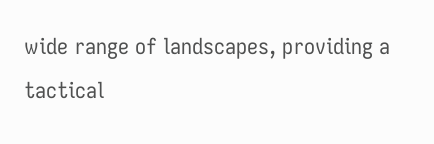wide range of landscapes, providing a tactical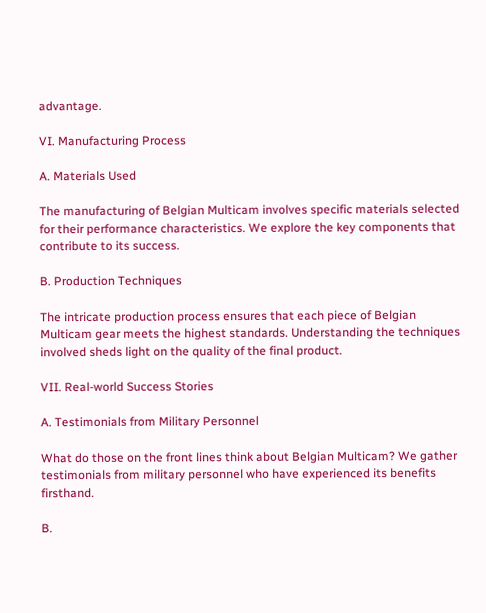advantage.

VI. Manufacturing Process

A. Materials Used

The manufacturing of Belgian Multicam involves specific materials selected for their performance characteristics. We explore the key components that contribute to its success.

B. Production Techniques

The intricate production process ensures that each piece of Belgian Multicam gear meets the highest standards. Understanding the techniques involved sheds light on the quality of the final product.

VII. Real-world Success Stories

A. Testimonials from Military Personnel

What do those on the front lines think about Belgian Multicam? We gather testimonials from military personnel who have experienced its benefits firsthand.

B.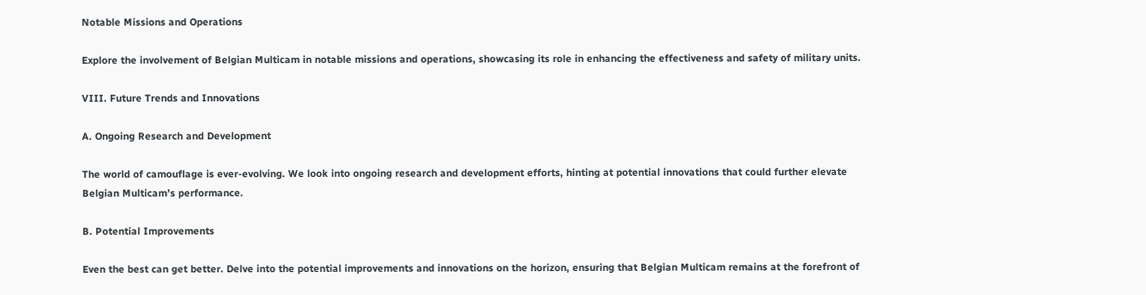Notable Missions and Operations

Explore the involvement of Belgian Multicam in notable missions and operations, showcasing its role in enhancing the effectiveness and safety of military units.

VIII. Future Trends and Innovations

A. Ongoing Research and Development

The world of camouflage is ever-evolving. We look into ongoing research and development efforts, hinting at potential innovations that could further elevate Belgian Multicam’s performance.

B. Potential Improvements

Even the best can get better. Delve into the potential improvements and innovations on the horizon, ensuring that Belgian Multicam remains at the forefront of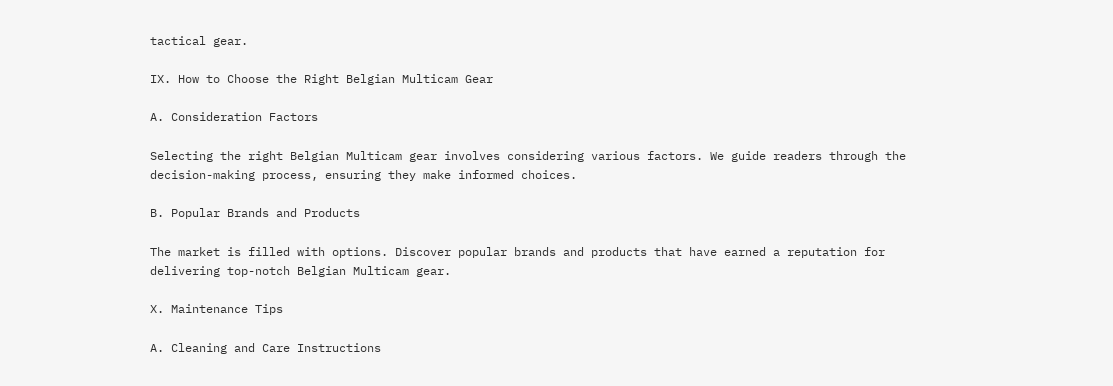tactical gear.

IX. How to Choose the Right Belgian Multicam Gear

A. Consideration Factors

Selecting the right Belgian Multicam gear involves considering various factors. We guide readers through the decision-making process, ensuring they make informed choices.

B. Popular Brands and Products

The market is filled with options. Discover popular brands and products that have earned a reputation for delivering top-notch Belgian Multicam gear.

X. Maintenance Tips

A. Cleaning and Care Instructions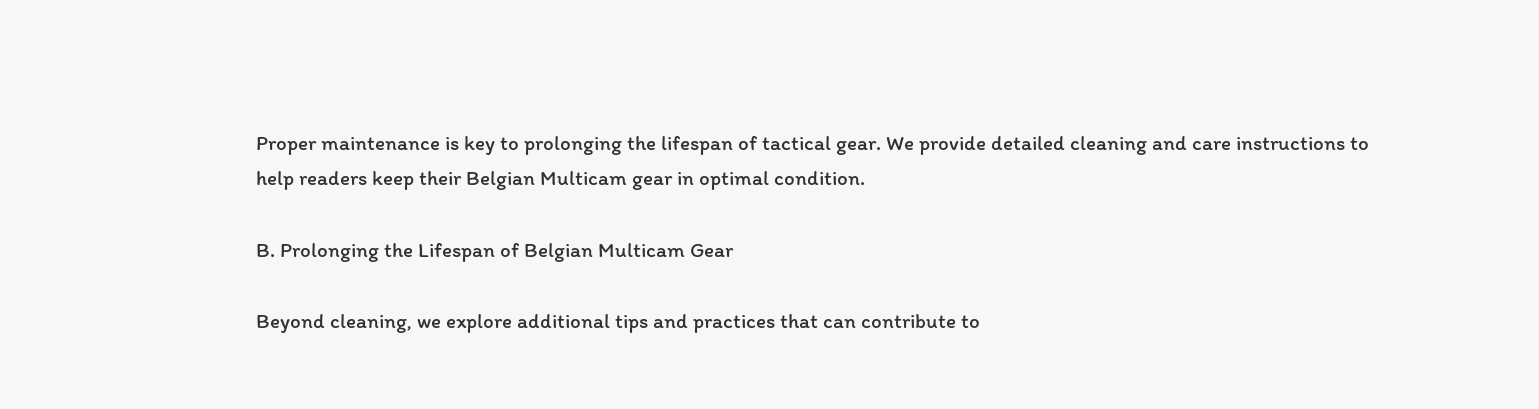Proper maintenance is key to prolonging the lifespan of tactical gear. We provide detailed cleaning and care instructions to help readers keep their Belgian Multicam gear in optimal condition.

B. Prolonging the Lifespan of Belgian Multicam Gear

Beyond cleaning, we explore additional tips and practices that can contribute to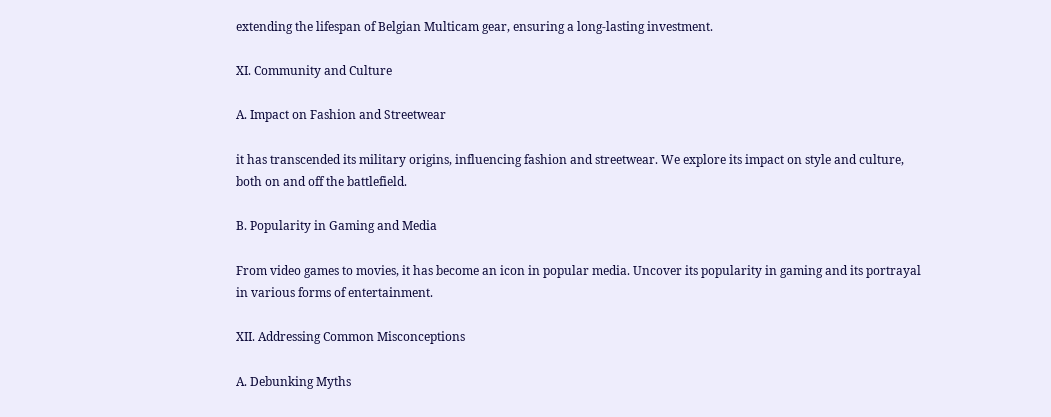extending the lifespan of Belgian Multicam gear, ensuring a long-lasting investment.

XI. Community and Culture

A. Impact on Fashion and Streetwear

it has transcended its military origins, influencing fashion and streetwear. We explore its impact on style and culture, both on and off the battlefield.

B. Popularity in Gaming and Media

From video games to movies, it has become an icon in popular media. Uncover its popularity in gaming and its portrayal in various forms of entertainment.

XII. Addressing Common Misconceptions

A. Debunking Myths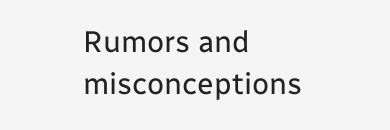Rumors and misconceptions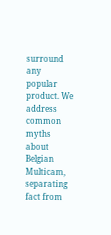surround any popular product. We address common myths about Belgian Multicam, separating fact from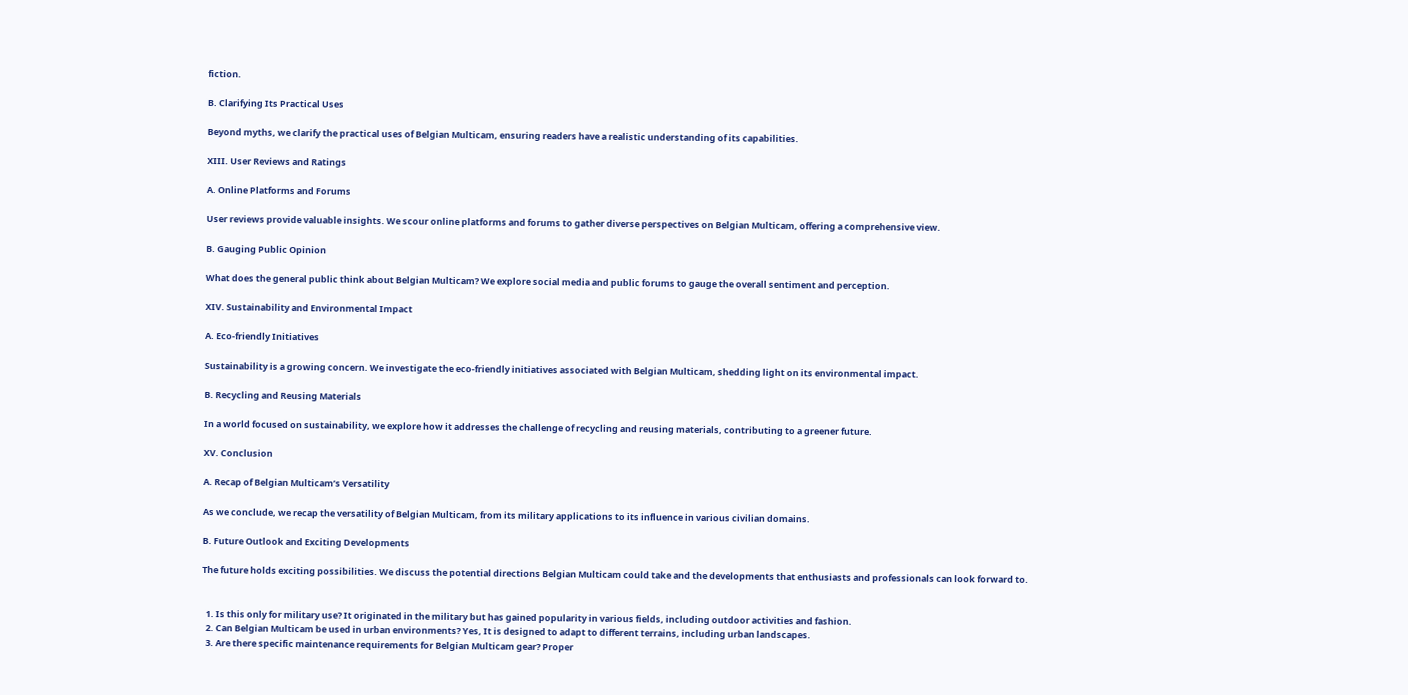fiction.

B. Clarifying Its Practical Uses

Beyond myths, we clarify the practical uses of Belgian Multicam, ensuring readers have a realistic understanding of its capabilities.

XIII. User Reviews and Ratings

A. Online Platforms and Forums

User reviews provide valuable insights. We scour online platforms and forums to gather diverse perspectives on Belgian Multicam, offering a comprehensive view.

B. Gauging Public Opinion

What does the general public think about Belgian Multicam? We explore social media and public forums to gauge the overall sentiment and perception.

XIV. Sustainability and Environmental Impact

A. Eco-friendly Initiatives

Sustainability is a growing concern. We investigate the eco-friendly initiatives associated with Belgian Multicam, shedding light on its environmental impact.

B. Recycling and Reusing Materials

In a world focused on sustainability, we explore how it addresses the challenge of recycling and reusing materials, contributing to a greener future.

XV. Conclusion

A. Recap of Belgian Multicam’s Versatility

As we conclude, we recap the versatility of Belgian Multicam, from its military applications to its influence in various civilian domains.

B. Future Outlook and Exciting Developments

The future holds exciting possibilities. We discuss the potential directions Belgian Multicam could take and the developments that enthusiasts and professionals can look forward to.


  1. Is this only for military use? It originated in the military but has gained popularity in various fields, including outdoor activities and fashion.
  2. Can Belgian Multicam be used in urban environments? Yes, It is designed to adapt to different terrains, including urban landscapes.
  3. Are there specific maintenance requirements for Belgian Multicam gear? Proper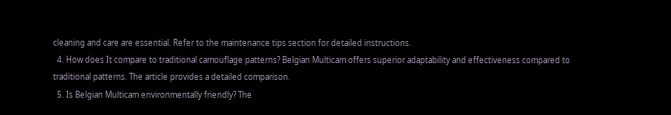cleaning and care are essential. Refer to the maintenance tips section for detailed instructions.
  4. How does It compare to traditional camouflage patterns? Belgian Multicam offers superior adaptability and effectiveness compared to traditional patterns. The article provides a detailed comparison.
  5. Is Belgian Multicam environmentally friendly? The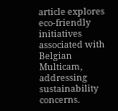article explores eco-friendly initiatives associated with Belgian Multicam, addressing sustainability concerns.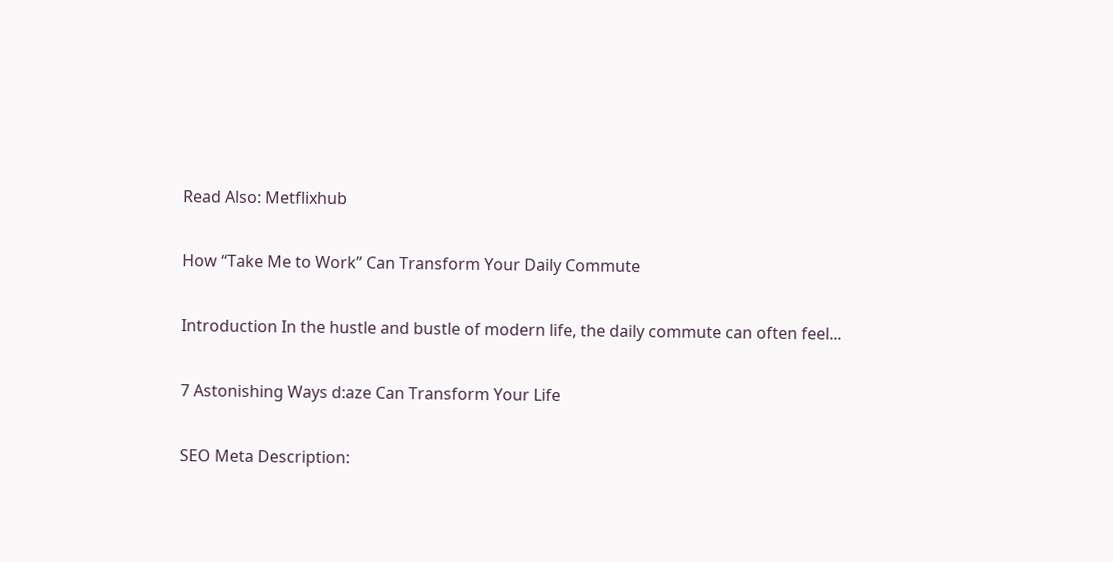Read Also: Metflixhub

How “Take Me to Work” Can Transform Your Daily Commute

Introduction In the hustle and bustle of modern life, the daily commute can often feel...

7 Astonishing Ways d:aze Can Transform Your Life

SEO Meta Description: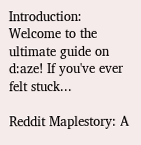Introduction: Welcome to the ultimate guide on d:aze! If you've ever felt stuck...

Reddit Maplestory: A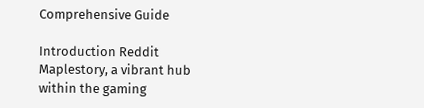Comprehensive Guide

Introduction Reddit Maplestory, a vibrant hub within the gaming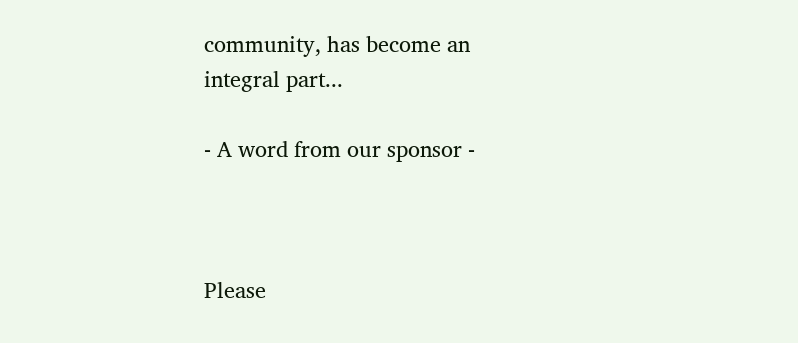community, has become an integral part...

- A word from our sponsor -



Please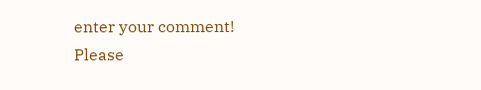enter your comment!
Please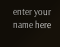enter your name here